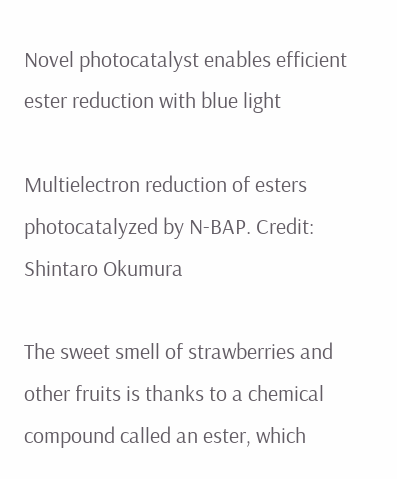Novel photocatalyst enables efficient ester reduction with blue light

Multielectron reduction of esters photocatalyzed by N-BAP. Credit: Shintaro Okumura

The sweet smell of strawberries and other fruits is thanks to a chemical compound called an ester, which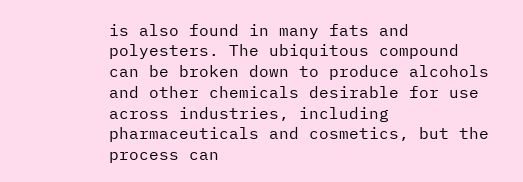is also found in many fats and polyesters. The ubiquitous compound can be broken down to produce alcohols and other chemicals desirable for use across industries, including pharmaceuticals and cosmetics, but the process can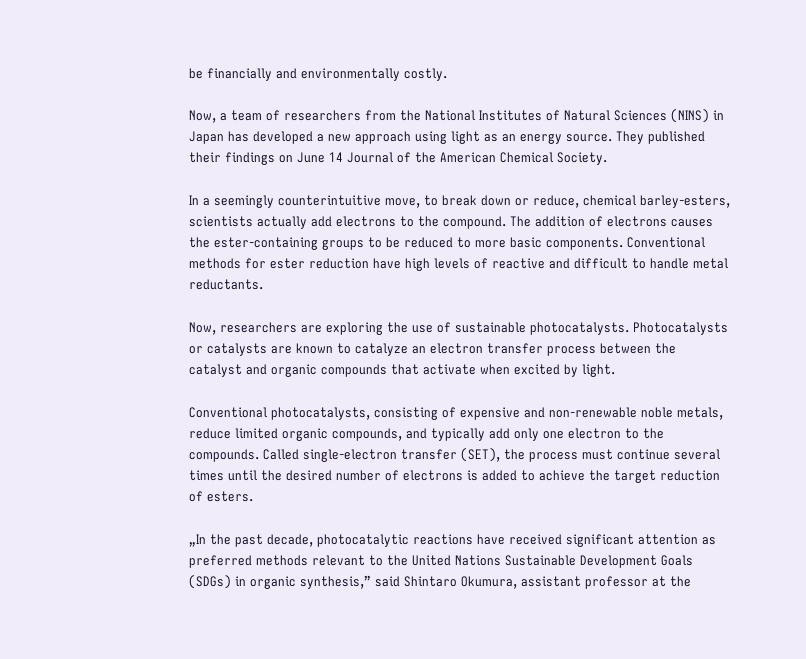be financially and environmentally costly.

Now, a team of researchers from the National Institutes of Natural Sciences (NINS) in Japan has developed a new approach using light as an energy source. They published their findings on June 14 Journal of the American Chemical Society.

In a seemingly counterintuitive move, to break down or reduce, chemical barley-esters, scientists actually add electrons to the compound. The addition of electrons causes the ester-containing groups to be reduced to more basic components. Conventional methods for ester reduction have high levels of reactive and difficult to handle metal reductants.

Now, researchers are exploring the use of sustainable photocatalysts. Photocatalysts or catalysts are known to catalyze an electron transfer process between the catalyst and organic compounds that activate when excited by light.

Conventional photocatalysts, consisting of expensive and non-renewable noble metals, reduce limited organic compounds, and typically add only one electron to the compounds. Called single-electron transfer (SET), the process must continue several times until the desired number of electrons is added to achieve the target reduction of esters.

„In the past decade, photocatalytic reactions have received significant attention as preferred methods relevant to the United Nations Sustainable Development Goals (SDGs) in organic synthesis,” said Shintaro Okumura, assistant professor at the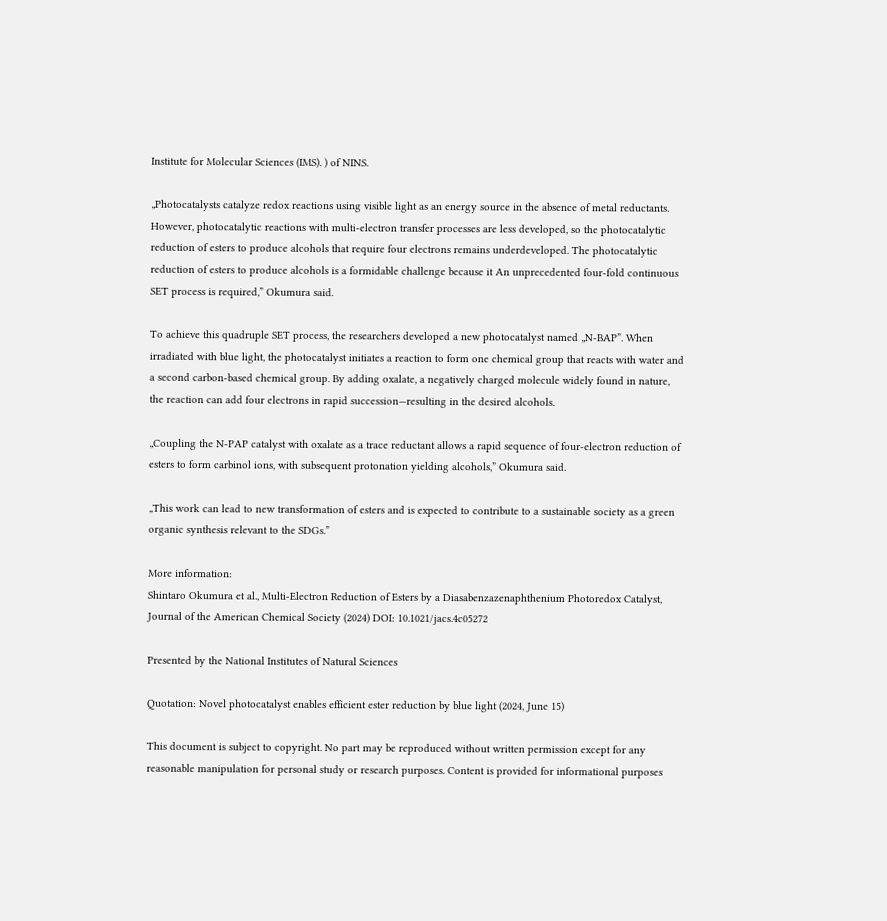Institute for Molecular Sciences (IMS). ) of NINS.

„Photocatalysts catalyze redox reactions using visible light as an energy source in the absence of metal reductants. However, photocatalytic reactions with multi-electron transfer processes are less developed, so the photocatalytic reduction of esters to produce alcohols that require four electrons remains underdeveloped. The photocatalytic reduction of esters to produce alcohols is a formidable challenge because it An unprecedented four-fold continuous SET process is required,” Okumura said.

To achieve this quadruple SET process, the researchers developed a new photocatalyst named „N-BAP”. When irradiated with blue light, the photocatalyst initiates a reaction to form one chemical group that reacts with water and a second carbon-based chemical group. By adding oxalate, a negatively charged molecule widely found in nature, the reaction can add four electrons in rapid succession—resulting in the desired alcohols.

„Coupling the N-PAP catalyst with oxalate as a trace reductant allows a rapid sequence of four-electron reduction of esters to form carbinol ions, with subsequent protonation yielding alcohols,” Okumura said.

„This work can lead to new transformation of esters and is expected to contribute to a sustainable society as a green organic synthesis relevant to the SDGs.”

More information:
Shintaro Okumura et al., Multi-Electron Reduction of Esters by a Diasabenzazenaphthenium Photoredox Catalyst, Journal of the American Chemical Society (2024) DOI: 10.1021/jacs.4c05272

Presented by the National Institutes of Natural Sciences

Quotation: Novel photocatalyst enables efficient ester reduction by blue light (2024, June 15)

This document is subject to copyright. No part may be reproduced without written permission except for any reasonable manipulation for personal study or research purposes. Content is provided for informational purposes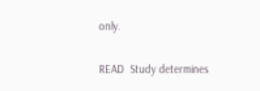only.

READ  Study determines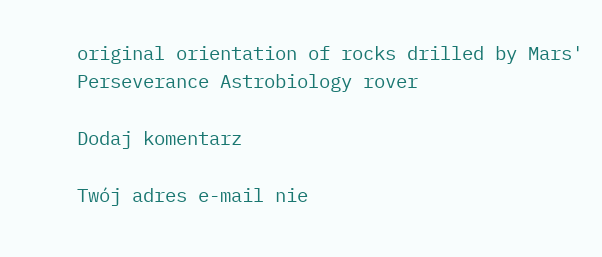original orientation of rocks drilled by Mars' Perseverance Astrobiology rover

Dodaj komentarz

Twój adres e-mail nie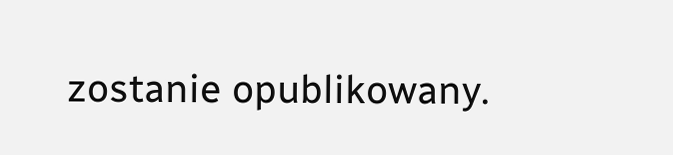zostanie opublikowany.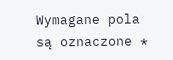Wymagane pola są oznaczone *